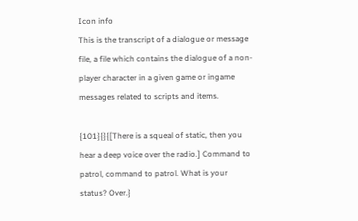Icon info
This is the transcript of a dialogue or message file, a file which contains the dialogue of a non-player character in a given game or ingame messages related to scripts and items.

{101}{}{[There is a squeal of static, then you hear a deep voice over the radio.] Command to patrol, command to patrol. What is your status? Over.}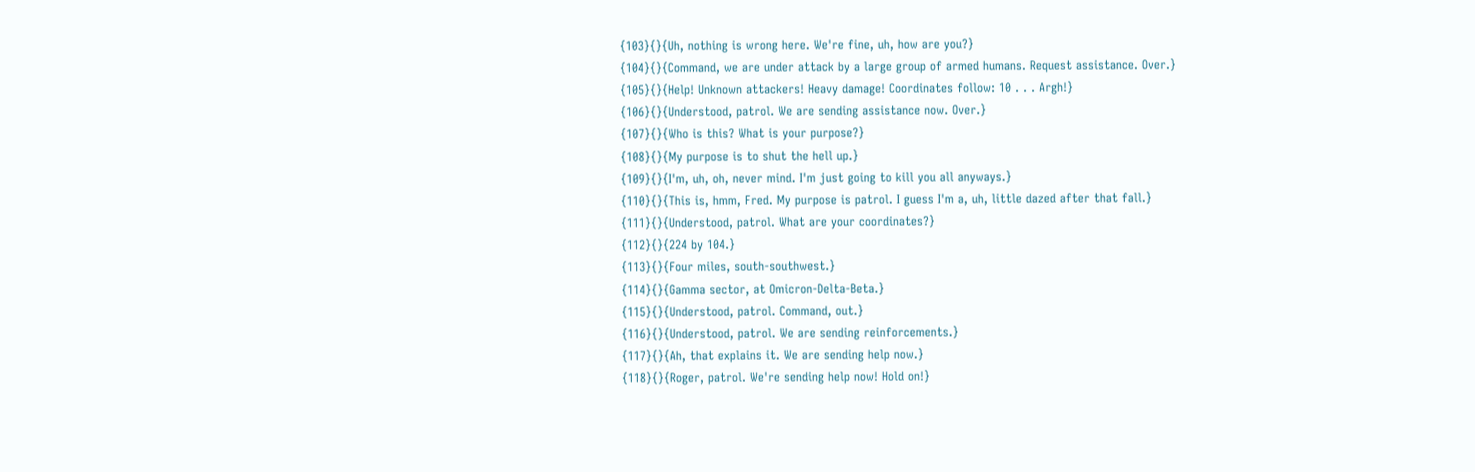{103}{}{Uh, nothing is wrong here. We're fine, uh, how are you?}
{104}{}{Command, we are under attack by a large group of armed humans. Request assistance. Over.}
{105}{}{Help! Unknown attackers! Heavy damage! Coordinates follow: 10 . . . Argh!}
{106}{}{Understood, patrol. We are sending assistance now. Over.}
{107}{}{Who is this? What is your purpose?}
{108}{}{My purpose is to shut the hell up.}
{109}{}{I'm, uh, oh, never mind. I'm just going to kill you all anyways.}
{110}{}{This is, hmm, Fred. My purpose is patrol. I guess I'm a, uh, little dazed after that fall.}
{111}{}{Understood, patrol. What are your coordinates?}
{112}{}{224 by 104.}
{113}{}{Four miles, south-southwest.}
{114}{}{Gamma sector, at Omicron-Delta-Beta.}
{115}{}{Understood, patrol. Command, out.}
{116}{}{Understood, patrol. We are sending reinforcements.}
{117}{}{Ah, that explains it. We are sending help now.}
{118}{}{Roger, patrol. We're sending help now! Hold on!}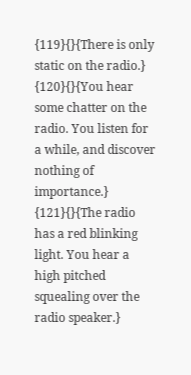{119}{}{There is only static on the radio.}
{120}{}{You hear some chatter on the radio. You listen for a while, and discover nothing of importance.}
{121}{}{The radio has a red blinking light. You hear a high pitched squealing over the radio speaker.}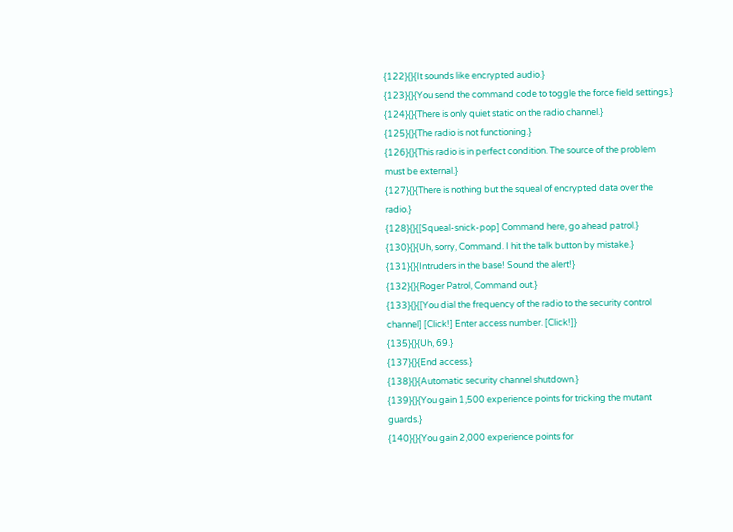{122}{}{It sounds like encrypted audio.}
{123}{}{You send the command code to toggle the force field settings.}
{124}{}{There is only quiet static on the radio channel.}
{125}{}{The radio is not functioning.}
{126}{}{This radio is in perfect condition. The source of the problem must be external.}
{127}{}{There is nothing but the squeal of encrypted data over the radio.}
{128}{}{[Squeal-snick-pop] Command here, go ahead patrol.}
{130}{}{Uh, sorry, Command. I hit the talk button by mistake.}
{131}{}{Intruders in the base! Sound the alert!}
{132}{}{Roger Patrol, Command out.}
{133}{}{[You dial the frequency of the radio to the security control channel] [Click!] Enter access number. [Click!]}
{135}{}{Uh, 69.}
{137}{}{End access.}
{138}{}{Automatic security channel shutdown.}
{139}{}{You gain 1,500 experience points for tricking the mutant guards.}
{140}{}{You gain 2,000 experience points for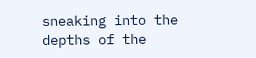sneaking into the depths of the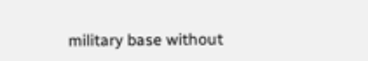military base without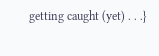getting caught (yet) . . .}